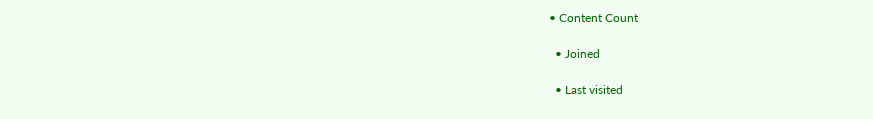• Content Count

  • Joined

  • Last visited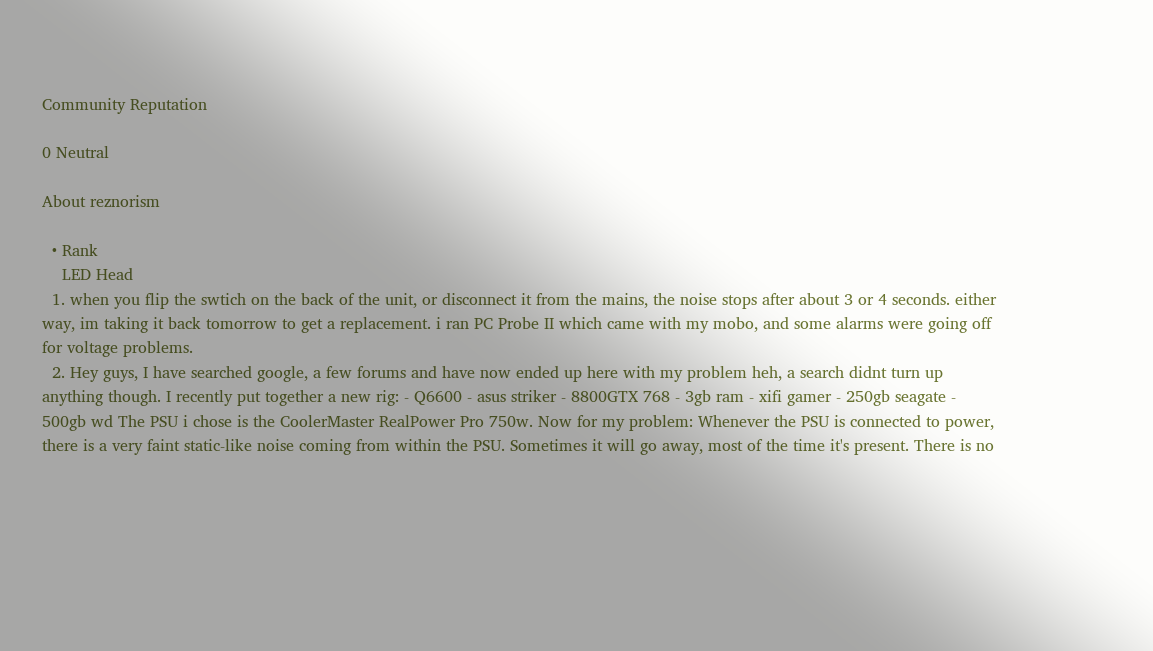Community Reputation

0 Neutral

About reznorism

  • Rank
    LED Head
  1. when you flip the swtich on the back of the unit, or disconnect it from the mains, the noise stops after about 3 or 4 seconds. either way, im taking it back tomorrow to get a replacement. i ran PC Probe II which came with my mobo, and some alarms were going off for voltage problems.
  2. Hey guys, I have searched google, a few forums and have now ended up here with my problem heh, a search didnt turn up anything though. I recently put together a new rig: - Q6600 - asus striker - 8800GTX 768 - 3gb ram - xifi gamer - 250gb seagate - 500gb wd The PSU i chose is the CoolerMaster RealPower Pro 750w. Now for my problem: Whenever the PSU is connected to power, there is a very faint static-like noise coming from within the PSU. Sometimes it will go away, most of the time it's present. There is no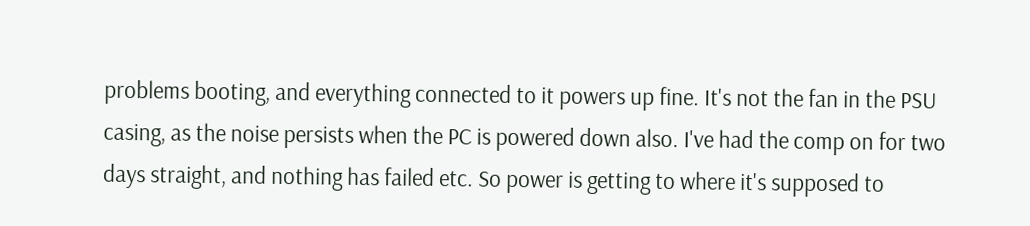problems booting, and everything connected to it powers up fine. It's not the fan in the PSU casing, as the noise persists when the PC is powered down also. I've had the comp on for two days straight, and nothing has failed etc. So power is getting to where it's supposed to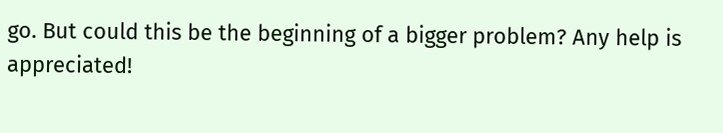go. But could this be the beginning of a bigger problem? Any help is appreciated!